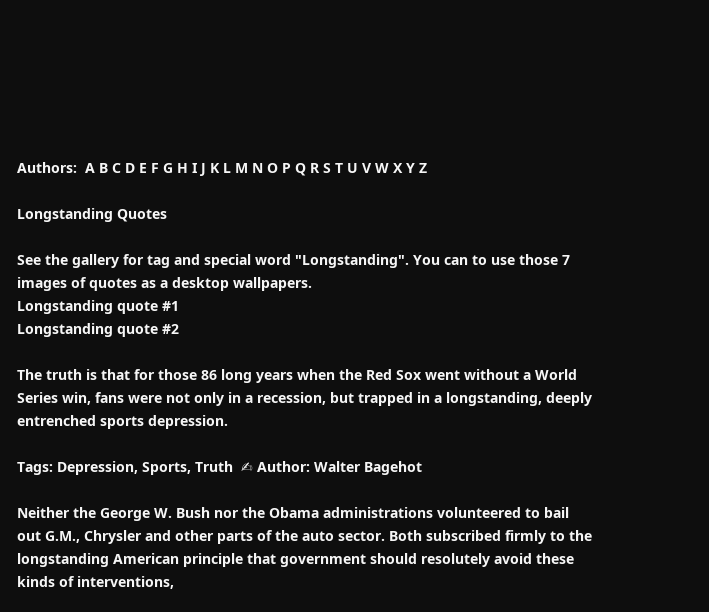Authors:  A B C D E F G H I J K L M N O P Q R S T U V W X Y Z

Longstanding Quotes

See the gallery for tag and special word "Longstanding". You can to use those 7 images of quotes as a desktop wallpapers.
Longstanding quote #1
Longstanding quote #2

The truth is that for those 86 long years when the Red Sox went without a World Series win, fans were not only in a recession, but trapped in a longstanding, deeply entrenched sports depression.

Tags: Depression, Sports, Truth  ✍ Author: Walter Bagehot

Neither the George W. Bush nor the Obama administrations volunteered to bail out G.M., Chrysler and other parts of the auto sector. Both subscribed firmly to the longstanding American principle that government should resolutely avoid these kinds of interventions,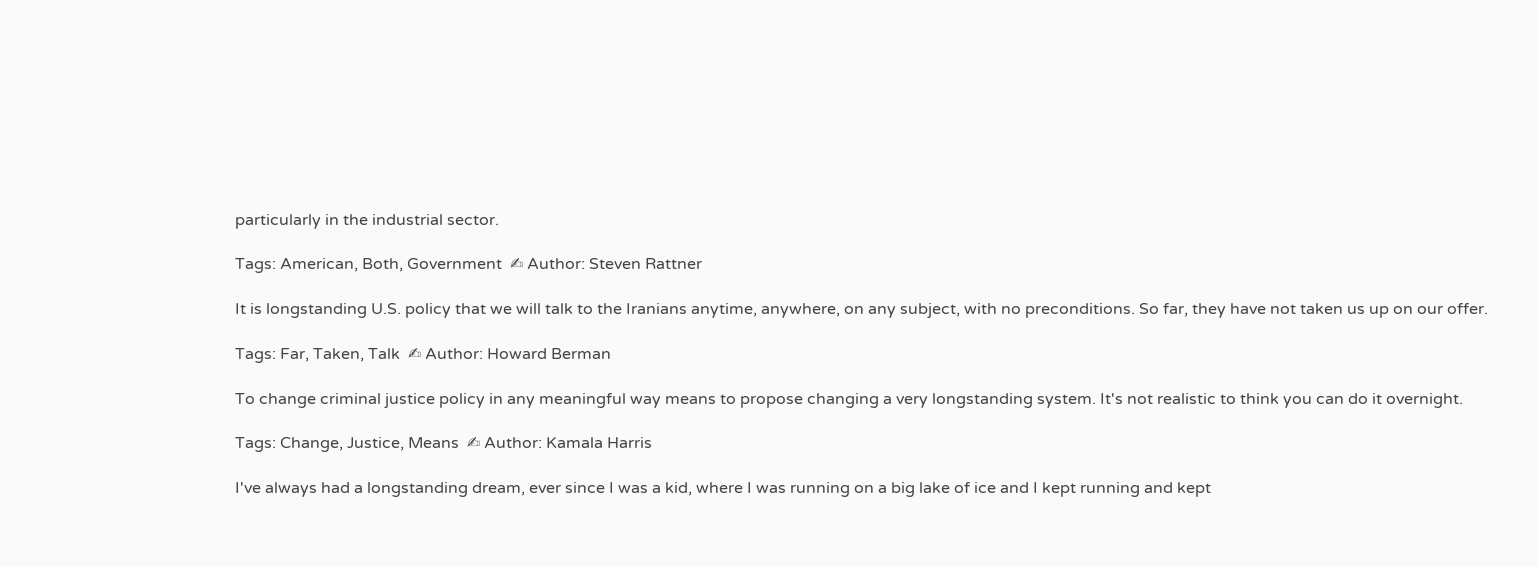particularly in the industrial sector.

Tags: American, Both, Government  ✍ Author: Steven Rattner

It is longstanding U.S. policy that we will talk to the Iranians anytime, anywhere, on any subject, with no preconditions. So far, they have not taken us up on our offer.

Tags: Far, Taken, Talk  ✍ Author: Howard Berman

To change criminal justice policy in any meaningful way means to propose changing a very longstanding system. It's not realistic to think you can do it overnight.

Tags: Change, Justice, Means  ✍ Author: Kamala Harris

I've always had a longstanding dream, ever since I was a kid, where I was running on a big lake of ice and I kept running and kept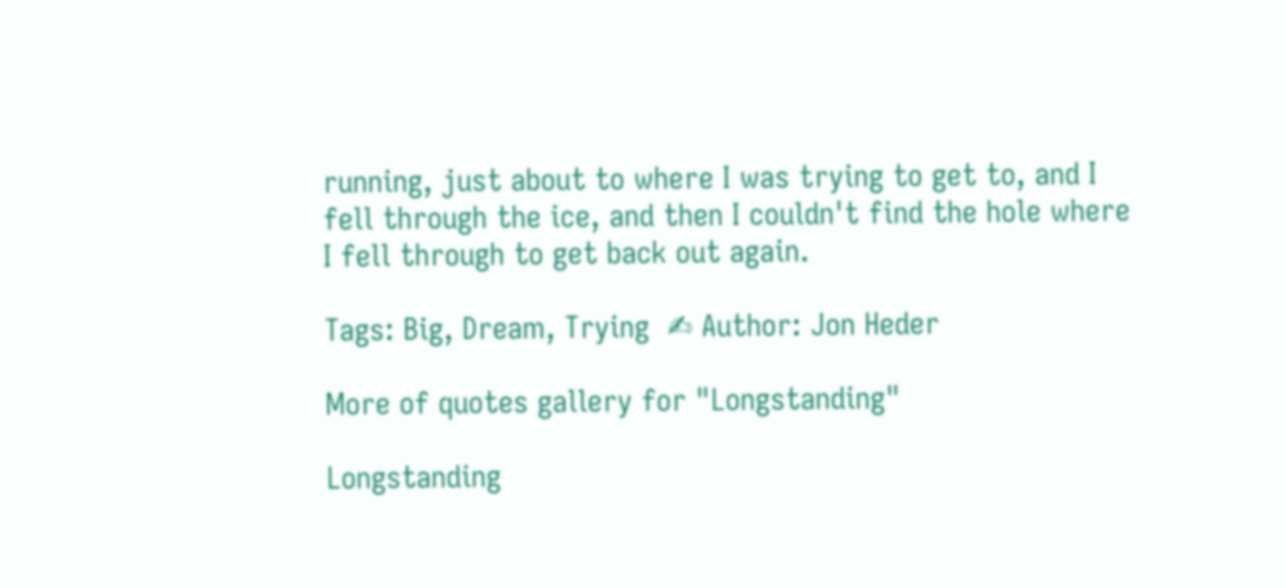running, just about to where I was trying to get to, and I fell through the ice, and then I couldn't find the hole where I fell through to get back out again.

Tags: Big, Dream, Trying  ✍ Author: Jon Heder

More of quotes gallery for "Longstanding"

Longstanding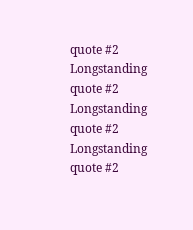quote #2
Longstanding quote #2
Longstanding quote #2
Longstanding quote #2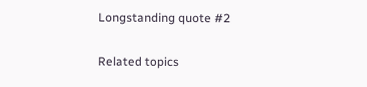Longstanding quote #2

Related topics